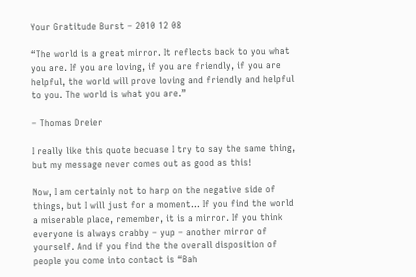Your Gratitude Burst – 2010 12 08

“The world is a great mirror. It reflects back to you what you are. If you are loving, if you are friendly, if you are helpful, the world will prove loving and friendly and helpful to you. The world is what you are.”

– Thomas Dreier

I really like this quote becuase I try to say the same thing, but my message never comes out as good as this!

Now, I am certainly not to harp on the negative side of things, but I will just for a moment… If you find the world a miserable place, remember, it is a mirror. If you think everyone is always crabby – yup – another mirror of yourself. And if you find the the overall disposition of people you come into contact is “Bah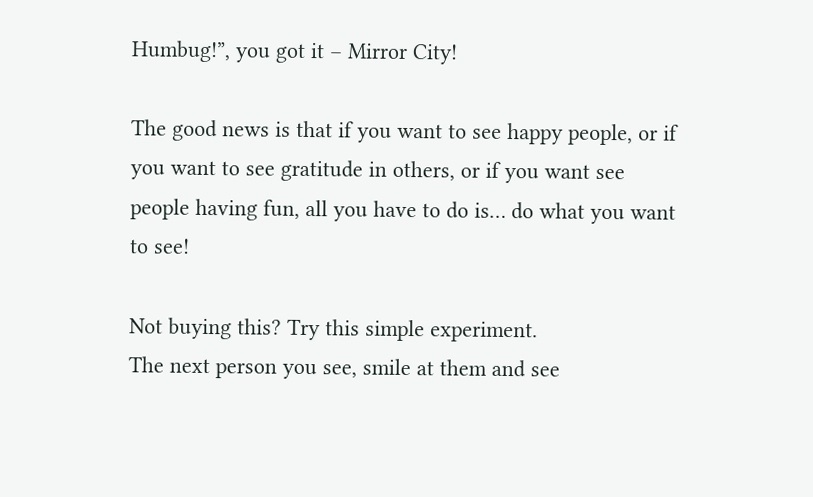Humbug!”, you got it – Mirror City!

The good news is that if you want to see happy people, or if you want to see gratitude in others, or if you want see people having fun, all you have to do is… do what you want to see!

Not buying this? Try this simple experiment.
The next person you see, smile at them and see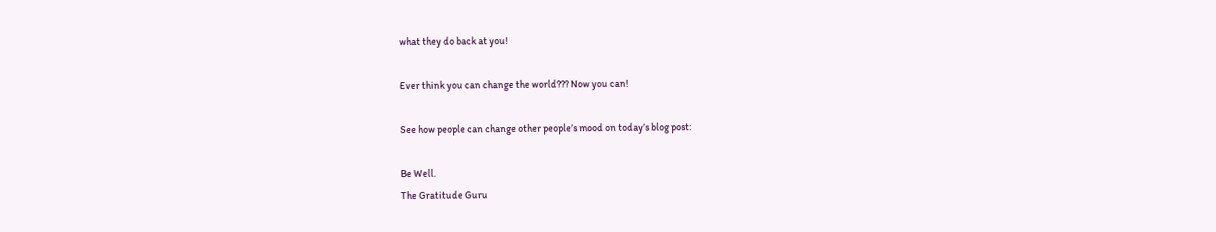what they do back at you!

Ever think you can change the world??? Now you can!

See how people can change other people’s mood on today’s blog post:

Be Well.
The Gratitude Guru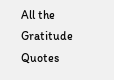All the Gratitude Quotes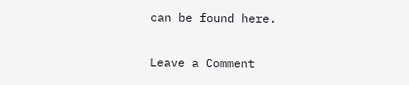can be found here.

Leave a Comment